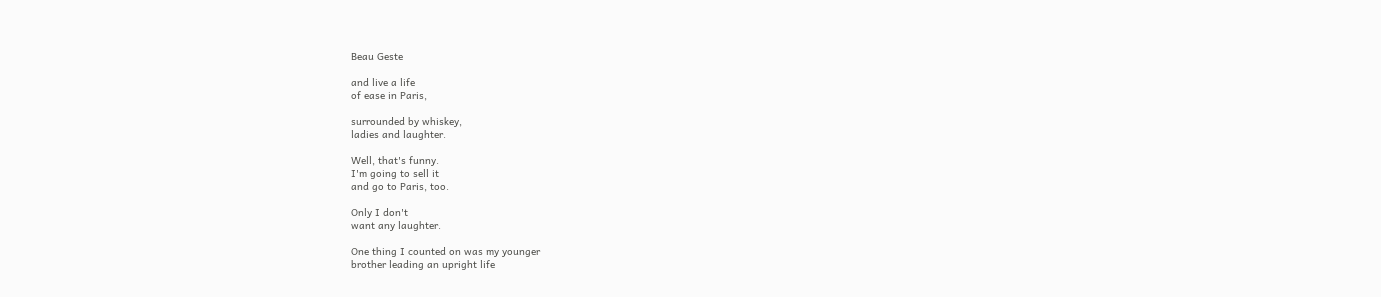Beau Geste

and live a life
of ease in Paris,

surrounded by whiskey,
ladies and laughter.

Well, that's funny.
I'm going to sell it
and go to Paris, too.

Only I don't
want any laughter.

One thing I counted on was my younger
brother leading an upright life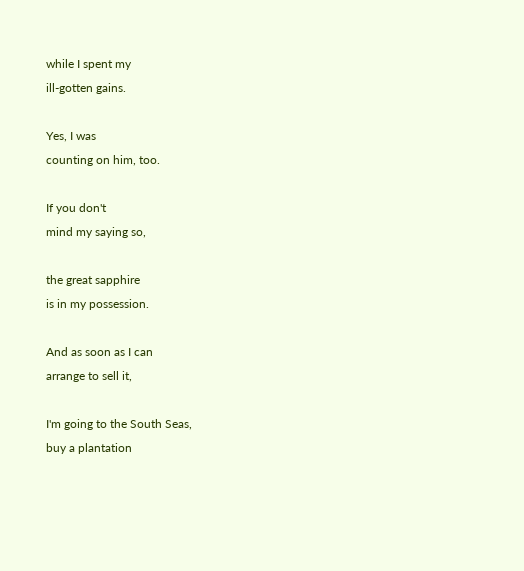while I spent my
ill-gotten gains.

Yes, I was
counting on him, too.

If you don't
mind my saying so,

the great sapphire
is in my possession.

And as soon as I can
arrange to sell it,

I'm going to the South Seas,
buy a plantation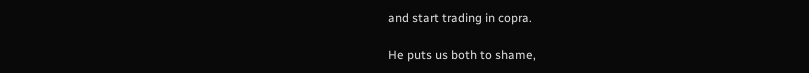and start trading in copra.

He puts us both to shame,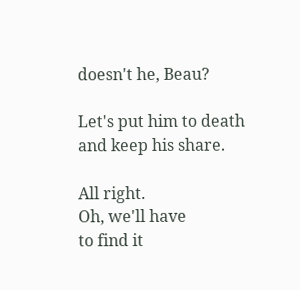doesn't he, Beau?

Let's put him to death
and keep his share.

All right.
Oh, we'll have
to find it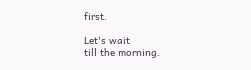first.

Let's wait
till the morning.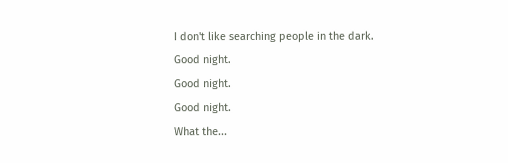I don't like searching people in the dark.
Good night.
Good night.
Good night.
What the...